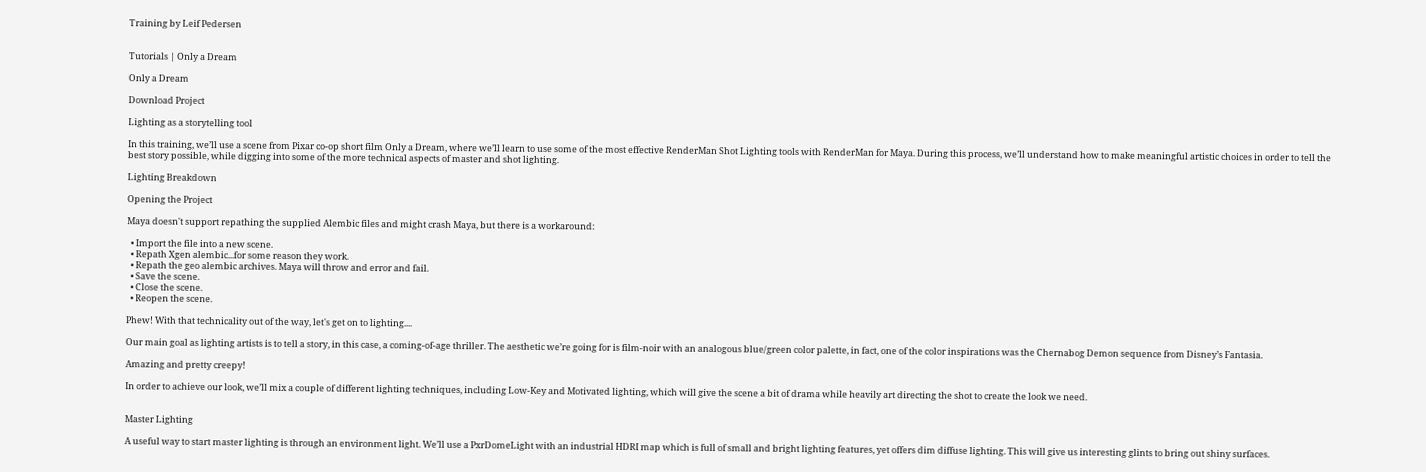Training by Leif Pedersen


Tutorials | Only a Dream

Only a Dream

Download Project

Lighting as a storytelling tool

In this training, we’ll use a scene from Pixar co-op short film Only a Dream, where we’ll learn to use some of the most effective RenderMan Shot Lighting tools with RenderMan for Maya. During this process, we’ll understand how to make meaningful artistic choices in order to tell the best story possible, while digging into some of the more technical aspects of master and shot lighting.

Lighting Breakdown

Opening the Project

Maya doesn't support repathing the supplied Alembic files and might crash Maya, but there is a workaround:

  • Import the file into a new scene.
  • Repath Xgen alembic...for some reason they work.
  • Repath the geo alembic archives. Maya will throw and error and fail.
  • Save the scene.
  • Close the scene.
  • Reopen the scene.

Phew! With that technicality out of the way, let's get on to lighting....

Our main goal as lighting artists is to tell a story, in this case, a coming-of-age thriller. The aesthetic we’re going for is film-noir with an analogous blue/green color palette, in fact, one of the color inspirations was the Chernabog Demon sequence from Disney’s Fantasia.

Amazing and pretty creepy!

In order to achieve our look, we’ll mix a couple of different lighting techniques, including Low-Key and Motivated lighting, which will give the scene a bit of drama while heavily art directing the shot to create the look we need.


Master Lighting

A useful way to start master lighting is through an environment light. We’ll use a PxrDomeLight with an industrial HDRI map which is full of small and bright lighting features, yet offers dim diffuse lighting. This will give us interesting glints to bring out shiny surfaces.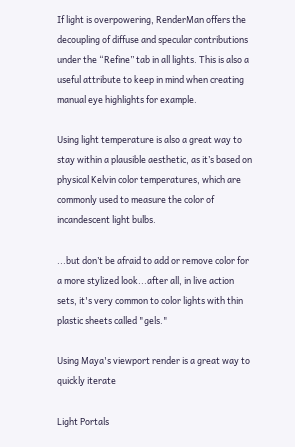If light is overpowering, RenderMan offers the decoupling of diffuse and specular contributions under the “Refine” tab in all lights. This is also a useful attribute to keep in mind when creating manual eye highlights for example.

Using light temperature is also a great way to stay within a plausible aesthetic, as it’s based on physical Kelvin color temperatures, which are commonly used to measure the color of incandescent light bulbs.

...but don’t be afraid to add or remove color for a more stylized look...after all, in live action sets, it's very common to color lights with thin plastic sheets called "gels."

Using Maya's viewport render is a great way to quickly iterate

Light Portals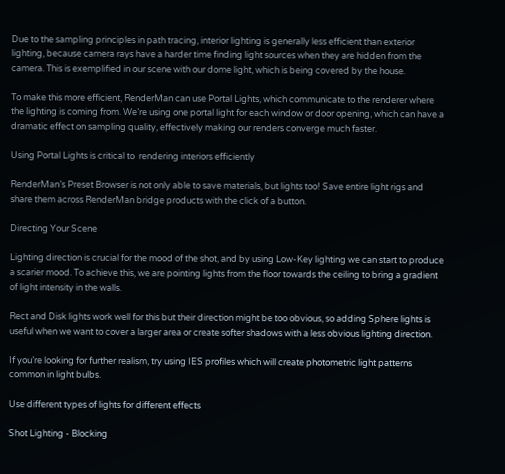Due to the sampling principles in path tracing, interior lighting is generally less efficient than exterior lighting, because camera rays have a harder time finding light sources when they are hidden from the camera. This is exemplified in our scene with our dome light, which is being covered by the house.

To make this more efficient, RenderMan can use Portal Lights, which communicate to the renderer where the lighting is coming from. We’re using one portal light for each window or door opening, which can have a dramatic effect on sampling quality, effectively making our renders converge much faster.

Using Portal Lights is critical to  rendering interiors efficiently

RenderMan’s Preset Browser is not only able to save materials, but lights too! Save entire light rigs and share them across RenderMan bridge products with the click of a button.

Directing Your Scene

Lighting direction is crucial for the mood of the shot, and by using Low-Key lighting we can start to produce a scarier mood. To achieve this, we are pointing lights from the floor towards the ceiling to bring a gradient of light intensity in the walls.

Rect and Disk lights work well for this but their direction might be too obvious, so adding Sphere lights is useful when we want to cover a larger area or create softer shadows with a less obvious lighting direction.

If you’re looking for further realism, try using IES profiles which will create photometric light patterns common in light bulbs.

Use different types of lights for different effects

Shot Lighting - Blocking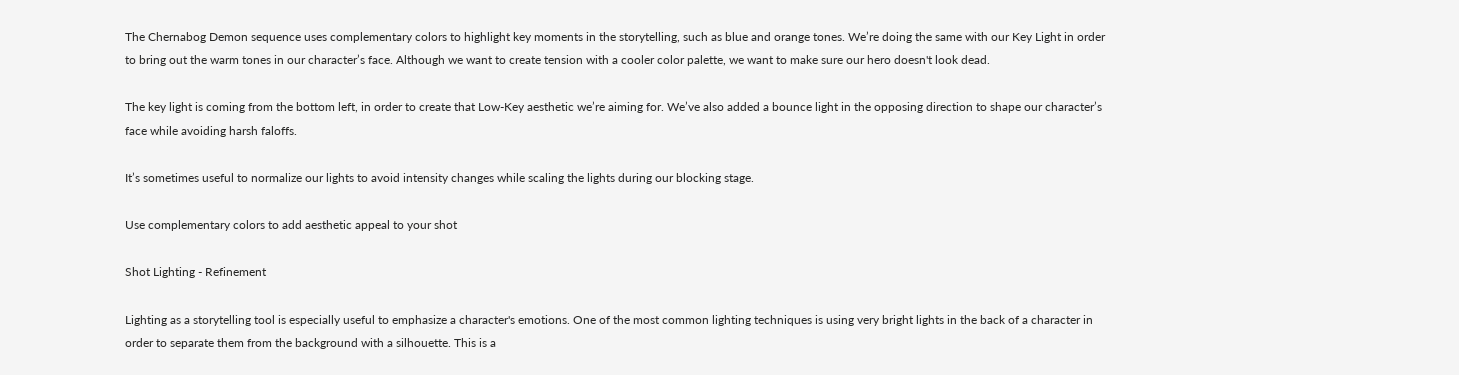The Chernabog Demon sequence uses complementary colors to highlight key moments in the storytelling, such as blue and orange tones. We’re doing the same with our Key Light in order to bring out the warm tones in our character’s face. Although we want to create tension with a cooler color palette, we want to make sure our hero doesn't look dead.

The key light is coming from the bottom left, in order to create that Low-Key aesthetic we’re aiming for. We’ve also added a bounce light in the opposing direction to shape our character’s face while avoiding harsh faloffs.

It’s sometimes useful to normalize our lights to avoid intensity changes while scaling the lights during our blocking stage.

Use complementary colors to add aesthetic appeal to your shot

Shot Lighting - Refinement

Lighting as a storytelling tool is especially useful to emphasize a character's emotions. One of the most common lighting techniques is using very bright lights in the back of a character in order to separate them from the background with a silhouette. This is a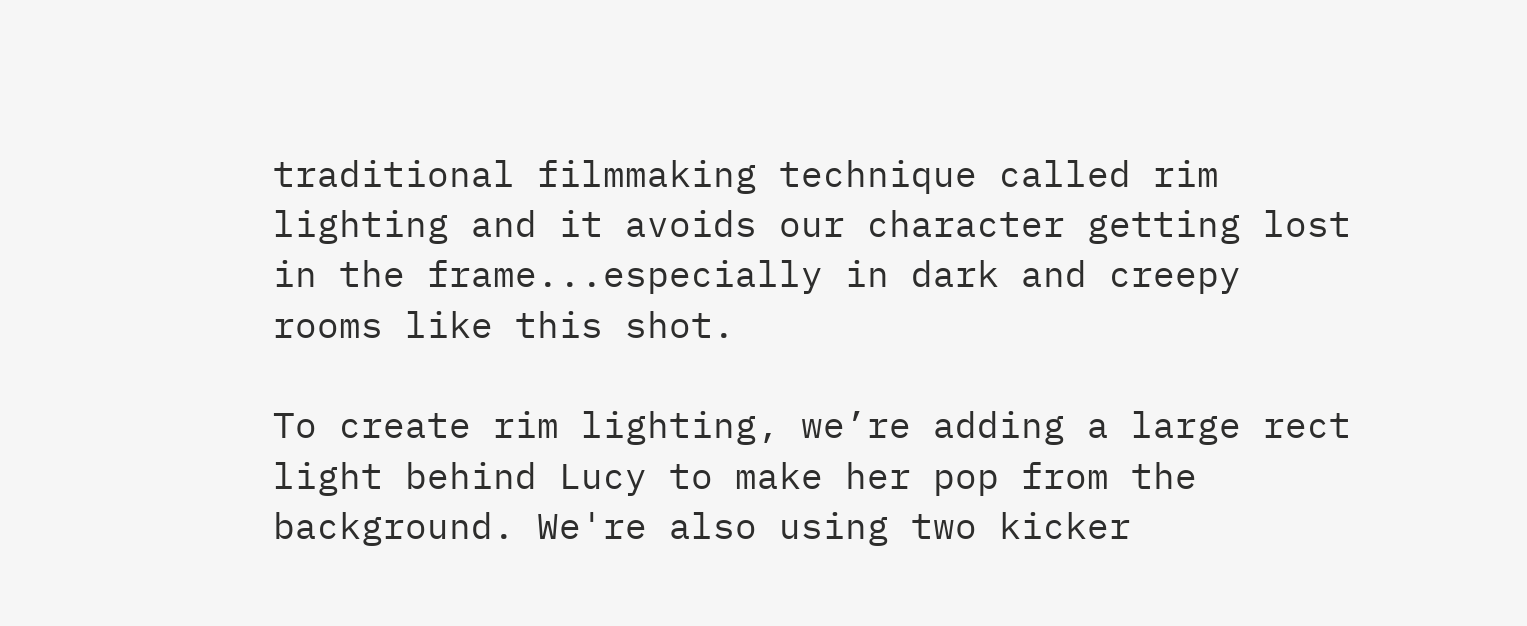traditional filmmaking technique called rim lighting and it avoids our character getting lost in the frame...especially in dark and creepy rooms like this shot.

To create rim lighting, we’re adding a large rect light behind Lucy to make her pop from the background. We're also using two kicker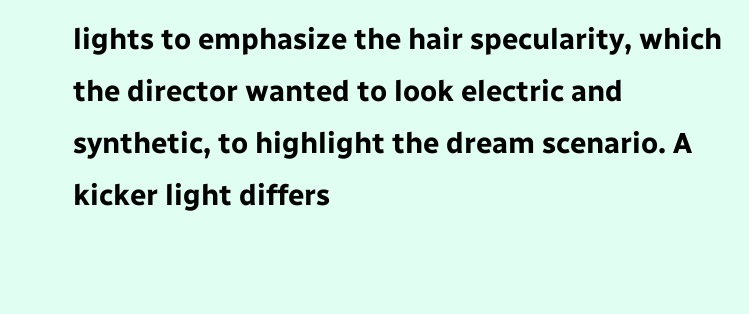lights to emphasize the hair specularity, which the director wanted to look electric and synthetic, to highlight the dream scenario. A kicker light differs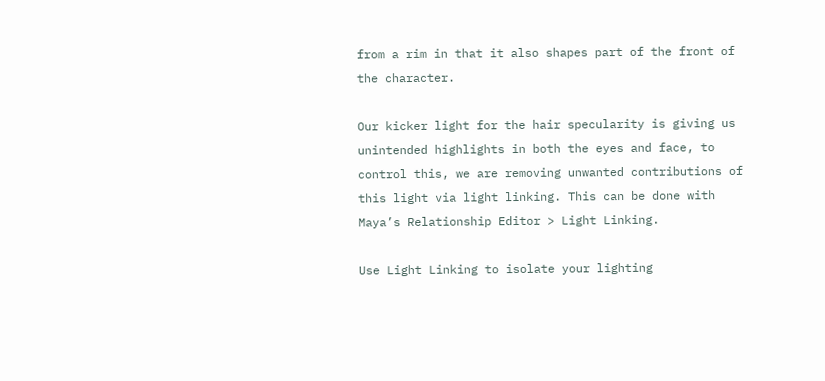from a rim in that it also shapes part of the front of the character.

Our kicker light for the hair specularity is giving us unintended highlights in both the eyes and face, to control this, we are removing unwanted contributions of this light via light linking. This can be done with Maya’s Relationship Editor > Light Linking.

Use Light Linking to isolate your lighting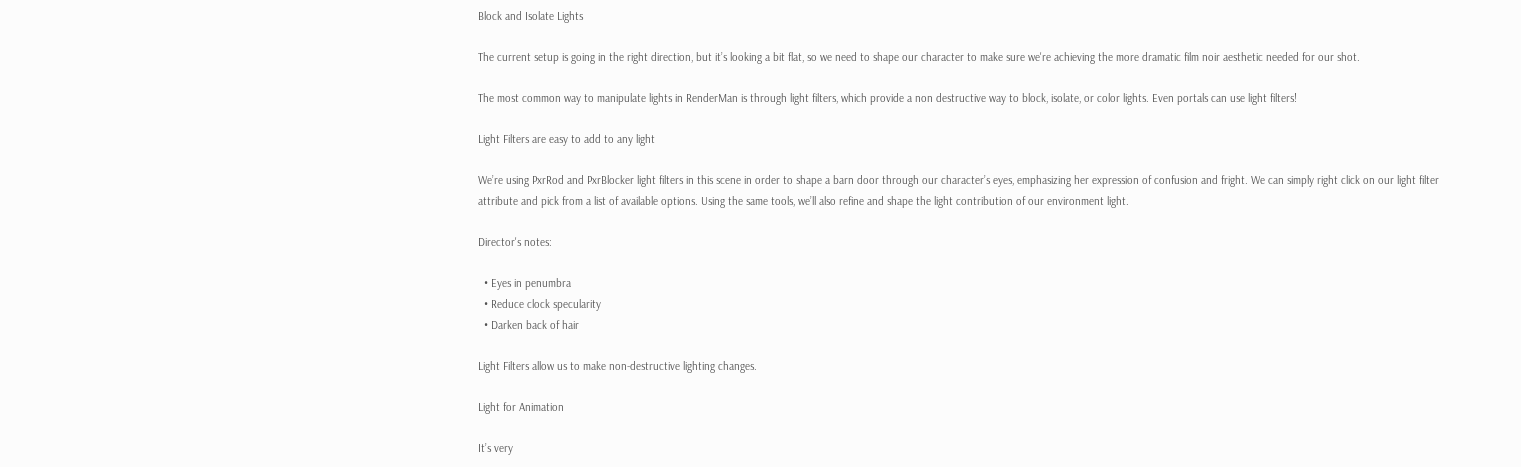Block and Isolate Lights

The current setup is going in the right direction, but it’s looking a bit flat, so we need to shape our character to make sure we're achieving the more dramatic film noir aesthetic needed for our shot.

The most common way to manipulate lights in RenderMan is through light filters, which provide a non destructive way to block, isolate, or color lights. Even portals can use light filters!

Light Filters are easy to add to any light

We’re using PxrRod and PxrBlocker light filters in this scene in order to shape a barn door through our character’s eyes, emphasizing her expression of confusion and fright. We can simply right click on our light filter attribute and pick from a list of available options. Using the same tools, we’ll also refine and shape the light contribution of our environment light.

Director's notes:

  • Eyes in penumbra
  • Reduce clock specularity
  • Darken back of hair

Light Filters allow us to make non-destructive lighting changes.

Light for Animation

It’s very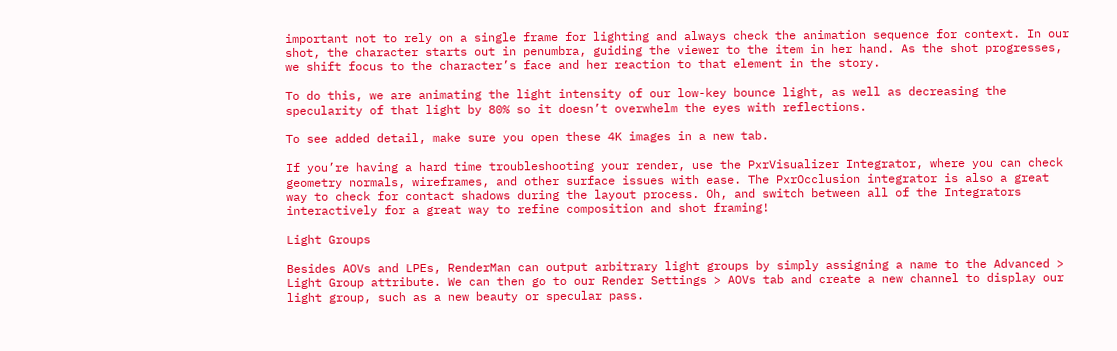important not to rely on a single frame for lighting and always check the animation sequence for context. In our shot, the character starts out in penumbra, guiding the viewer to the item in her hand. As the shot progresses, we shift focus to the character’s face and her reaction to that element in the story.

To do this, we are animating the light intensity of our low-key bounce light, as well as decreasing the specularity of that light by 80% so it doesn’t overwhelm the eyes with reflections.

To see added detail, make sure you open these 4K images in a new tab.

If you’re having a hard time troubleshooting your render, use the PxrVisualizer Integrator, where you can check geometry normals, wireframes, and other surface issues with ease. The PxrOcclusion integrator is also a great way to check for contact shadows during the layout process. Oh, and switch between all of the Integrators interactively for a great way to refine composition and shot framing!

Light Groups

Besides AOVs and LPEs, RenderMan can output arbitrary light groups by simply assigning a name to the Advanced > Light Group attribute. We can then go to our Render Settings > AOVs tab and create a new channel to display our light group, such as a new beauty or specular pass.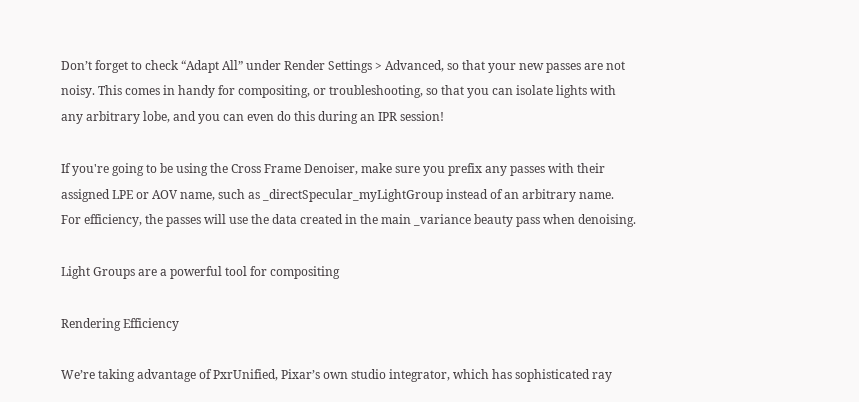Don’t forget to check “Adapt All” under Render Settings > Advanced, so that your new passes are not noisy. This comes in handy for compositing, or troubleshooting, so that you can isolate lights with any arbitrary lobe, and you can even do this during an IPR session!

If you're going to be using the Cross Frame Denoiser, make sure you prefix any passes with their assigned LPE or AOV name, such as _directSpecular_myLightGroup instead of an arbitrary name. For efficiency, the passes will use the data created in the main _variance beauty pass when denoising.

Light Groups are a powerful tool for compositing

Rendering Efficiency

We’re taking advantage of PxrUnified, Pixar’s own studio integrator, which has sophisticated ray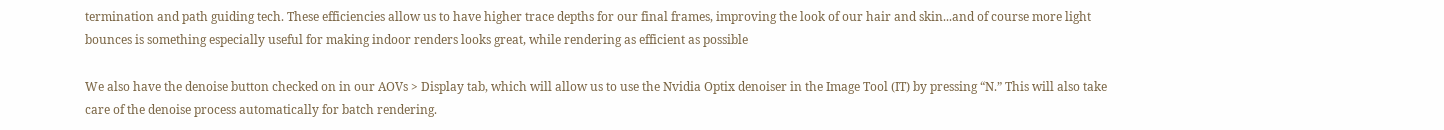termination and path guiding tech. These efficiencies allow us to have higher trace depths for our final frames, improving the look of our hair and skin...and of course more light bounces is something especially useful for making indoor renders looks great, while rendering as efficient as possible

We also have the denoise button checked on in our AOVs > Display tab, which will allow us to use the Nvidia Optix denoiser in the Image Tool (IT) by pressing “N.” This will also take care of the denoise process automatically for batch rendering.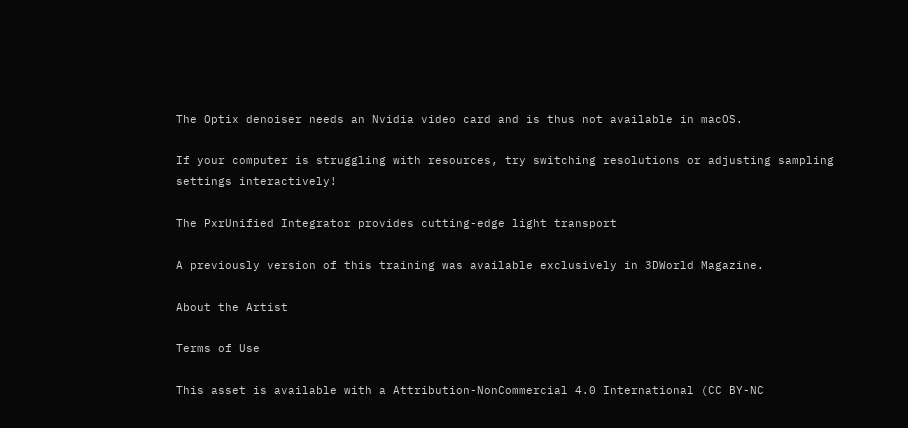The Optix denoiser needs an Nvidia video card and is thus not available in macOS.

If your computer is struggling with resources, try switching resolutions or adjusting sampling settings interactively!

The PxrUnified Integrator provides cutting-edge light transport

A previously version of this training was available exclusively in 3DWorld Magazine.

About the Artist

Terms of Use

This asset is available with a Attribution-NonCommercial 4.0 International (CC BY-NC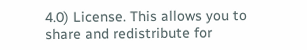4.0) License. This allows you to share and redistribute for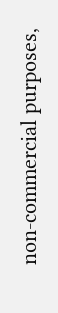non-commercial purposes,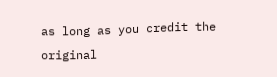as long as you credit the original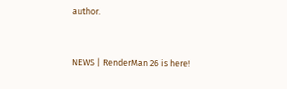author.


NEWS | RenderMan 26 is here!